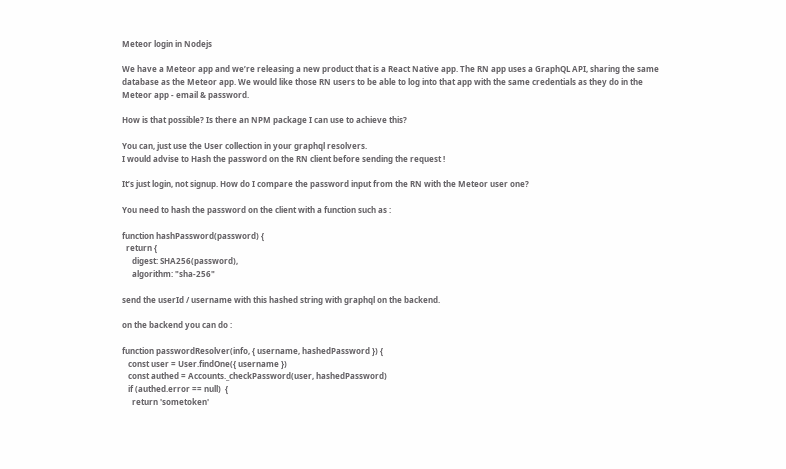Meteor login in Nodejs

We have a Meteor app and we’re releasing a new product that is a React Native app. The RN app uses a GraphQL API, sharing the same database as the Meteor app. We would like those RN users to be able to log into that app with the same credentials as they do in the Meteor app - email & password.

How is that possible? Is there an NPM package I can use to achieve this?

You can, just use the User collection in your graphql resolvers.
I would advise to Hash the password on the RN client before sending the request !

It’s just login, not signup. How do I compare the password input from the RN with the Meteor user one?

You need to hash the password on the client with a function such as :

function hashPassword(password) {
  return {
     digest: SHA256(password),
     algorithm: "sha-256"

send the userId / username with this hashed string with graphql on the backend.

on the backend you can do :

function passwordResolver(info, { username, hashedPassword }) {
   const user = User.findOne({ username })
   const authed = Accounts._checkPassword(user, hashedPassword)
   if (authed.error == null)  {
     return 'sometoken'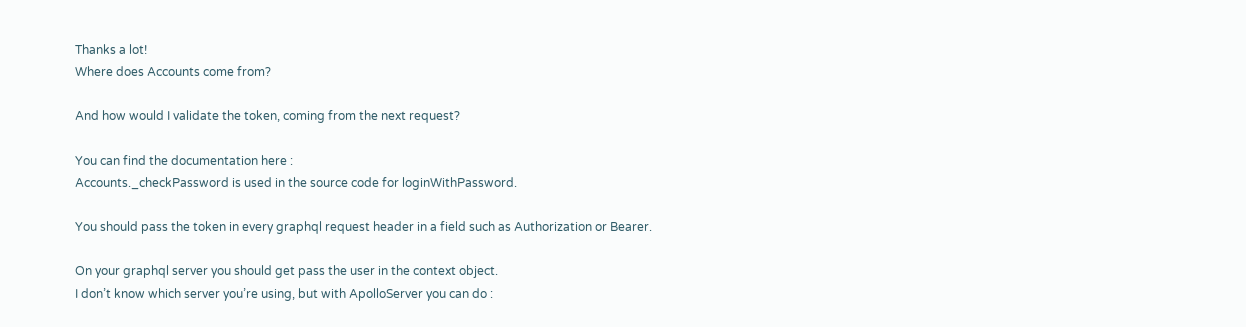Thanks a lot!
Where does Accounts come from?

And how would I validate the token, coming from the next request?

You can find the documentation here :
Accounts._checkPassword is used in the source code for loginWithPassword.

You should pass the token in every graphql request header in a field such as Authorization or Bearer.

On your graphql server you should get pass the user in the context object.
I don’t know which server you’re using, but with ApolloServer you can do :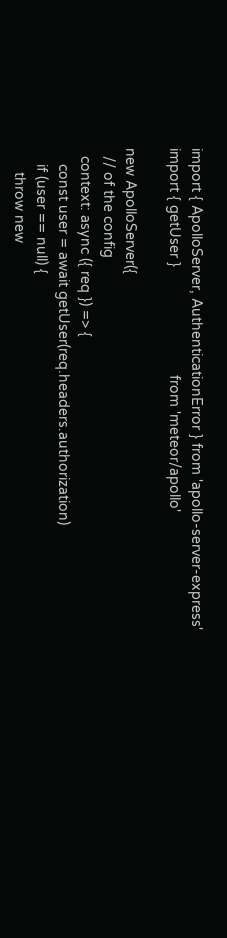import { ApolloServer, AuthenticationError } from 'apollo-server-express'
import { getUser }                           from 'meteor/apollo'

new ApolloServer({
  // of the config
  context: async ({ req }) => {
    const user = await getUser(req.headers.authorization)
    if (user == null) {
      throw new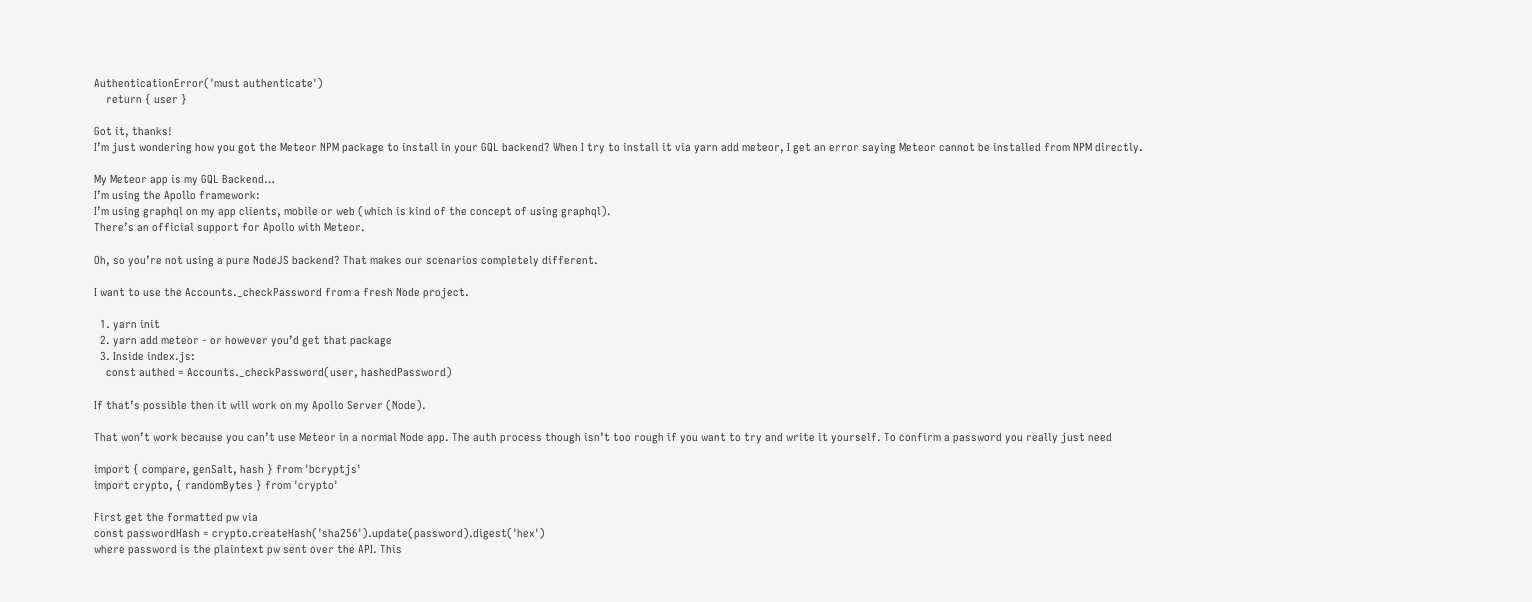AuthenticationError('must authenticate')
    return { user }

Got it, thanks!
I’m just wondering how you got the Meteor NPM package to install in your GQL backend? When I try to install it via yarn add meteor, I get an error saying Meteor cannot be installed from NPM directly.

My Meteor app is my GQL Backend…
I’m using the Apollo framework:
I’m using graphql on my app clients, mobile or web (which is kind of the concept of using graphql).
There’s an official support for Apollo with Meteor.

Oh, so you’re not using a pure NodeJS backend? That makes our scenarios completely different.

I want to use the Accounts._checkPassword from a fresh Node project.

  1. yarn init
  2. yarn add meteor - or however you’d get that package
  3. Inside index.js:
    const authed = Accounts._checkPassword(user, hashedPassword)

If that’s possible then it will work on my Apollo Server (Node).

That won’t work because you can’t use Meteor in a normal Node app. The auth process though isn’t too rough if you want to try and write it yourself. To confirm a password you really just need

import { compare, genSalt, hash } from 'bcryptjs'
import crypto, { randomBytes } from 'crypto'

First get the formatted pw via
const passwordHash = crypto.createHash('sha256').update(password).digest('hex')
where password is the plaintext pw sent over the API. This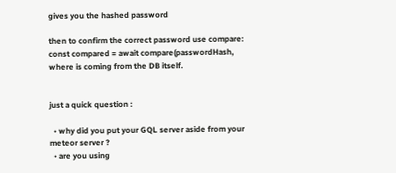gives you the hashed password

then to confirm the correct password use compare:
const compared = await compare(passwordHash, where is coming from the DB itself.


just a quick question :

  • why did you put your GQL server aside from your meteor server ?
  • are you using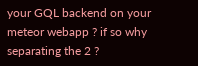your GQL backend on your meteor webapp ? if so why separating the 2 ?